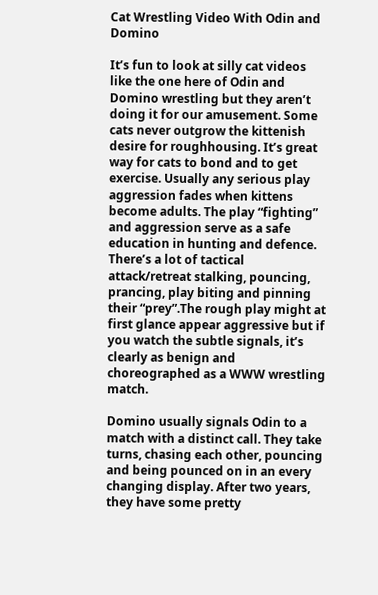Cat Wrestling Video With Odin and Domino

It’s fun to look at silly cat videos like the one here of Odin and Domino wrestling but they aren’t doing it for our amusement. Some cats never outgrow the kittenish desire for roughhousing. It’s great way for cats to bond and to get exercise. Usually any serious play aggression fades when kittens become adults. The play “fighting” and aggression serve as a safe education in hunting and defence. There’s a lot of tactical attack/retreat stalking, pouncing, prancing, play biting and pinning their “prey”.The rough play might at first glance appear aggressive but if you watch the subtle signals, it’s clearly as benign and choreographed as a WWW wrestling match.

Domino usually signals Odin to a match with a distinct call. They take turns, chasing each other, pouncing and being pounced on in an every changing display. After two years, they have some pretty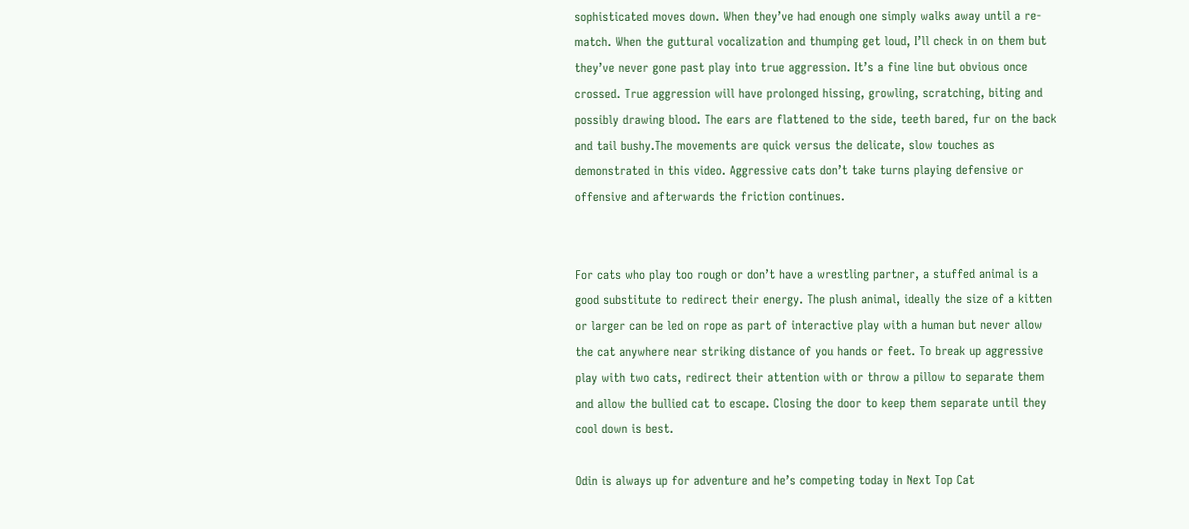sophisticated moves down. When they’ve had enough one simply walks away until a re-match. When the guttural vocalization and thumping get loud, I’ll check in on them but they’ve never gone past play into true aggression. It’s a fine line but obvious once crossed. True aggression will have prolonged hissing, growling, scratching, biting and possibly drawing blood. The ears are flattened to the side, teeth bared, fur on the back and tail bushy.The movements are quick versus the delicate, slow touches as demonstrated in this video. Aggressive cats don’t take turns playing defensive or offensive and afterwards the friction continues.


For cats who play too rough or don’t have a wrestling partner, a stuffed animal is a good substitute to redirect their energy. The plush animal, ideally the size of a kitten or larger can be led on rope as part of interactive play with a human but never allow the cat anywhere near striking distance of you hands or feet. To break up aggressive play with two cats, redirect their attention with or throw a pillow to separate them and allow the bullied cat to escape. Closing the door to keep them separate until they cool down is best.

Odin is always up for adventure and he’s competing today in Next Top Cat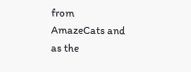from AmazeCats and as the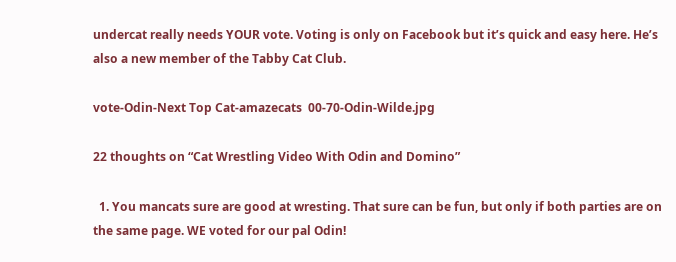undercat really needs YOUR vote. Voting is only on Facebook but it’s quick and easy here. He’s also a new member of the Tabby Cat Club.

vote-Odin-Next Top Cat-amazecats  00-70-Odin-Wilde.jpg

22 thoughts on “Cat Wrestling Video With Odin and Domino”

  1. You mancats sure are good at wresting. That sure can be fun, but only if both parties are on the same page. WE voted for our pal Odin!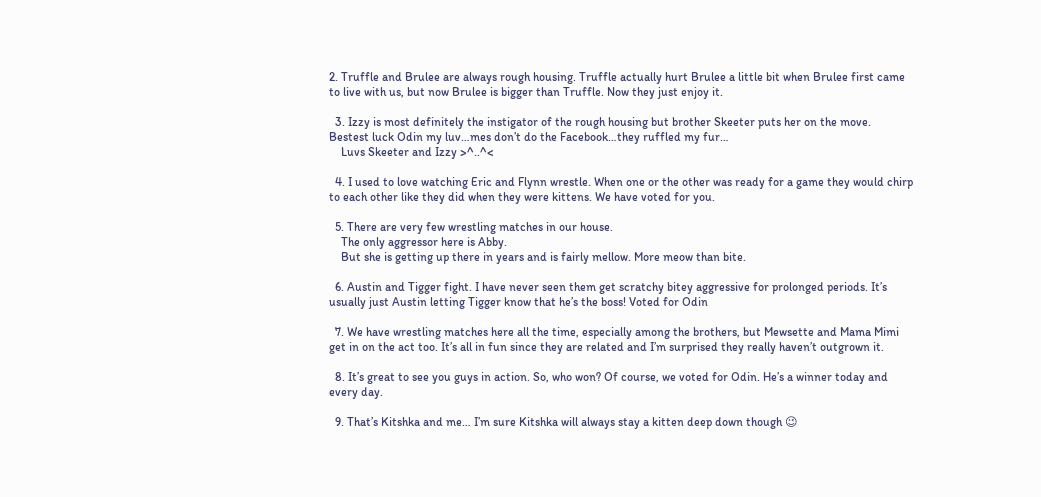2. Truffle and Brulee are always rough housing. Truffle actually hurt Brulee a little bit when Brulee first came to live with us, but now Brulee is bigger than Truffle. Now they just enjoy it.

  3. Izzy is most definitely the instigator of the rough housing but brother Skeeter puts her on the move. Bestest luck Odin my luv…mes don’t do the Facebook…they ruffled my fur…
    Luvs Skeeter and Izzy >^..^<

  4. I used to love watching Eric and Flynn wrestle. When one or the other was ready for a game they would chirp to each other like they did when they were kittens. We have voted for you.

  5. There are very few wrestling matches in our house.
    The only aggressor here is Abby.
    But she is getting up there in years and is fairly mellow. More meow than bite.

  6. Austin and Tigger fight. I have never seen them get scratchy bitey aggressive for prolonged periods. It’s usually just Austin letting Tigger know that he’s the boss! Voted for Odin

  7. We have wrestling matches here all the time, especially among the brothers, but Mewsette and Mama Mimi get in on the act too. It’s all in fun since they are related and I’m surprised they really haven’t outgrown it.

  8. It’s great to see you guys in action. So, who won? Of course, we voted for Odin. He’s a winner today and every day.

  9. That’s Kitshka and me… I’m sure Kitshka will always stay a kitten deep down though 😉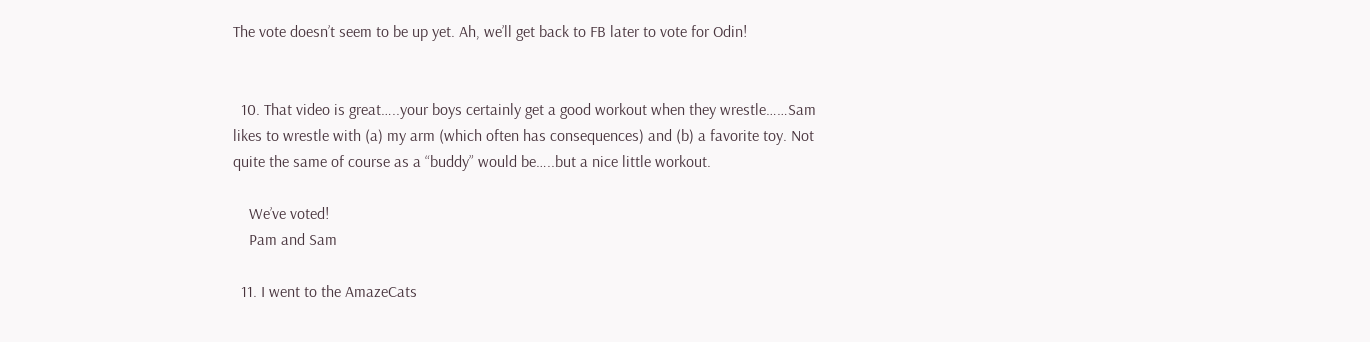The vote doesn’t seem to be up yet. Ah, we’ll get back to FB later to vote for Odin!


  10. That video is great…..your boys certainly get a good workout when they wrestle……Sam likes to wrestle with (a) my arm (which often has consequences) and (b) a favorite toy. Not quite the same of course as a “buddy” would be…..but a nice little workout.

    We’ve voted!
    Pam and Sam

  11. I went to the AmazeCats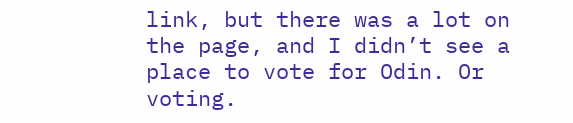link, but there was a lot on the page, and I didn’t see a place to vote for Odin. Or voting.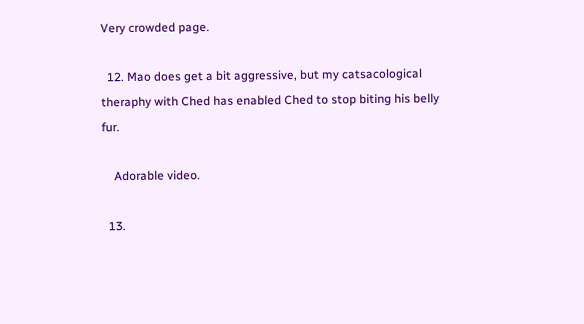Very crowded page.

  12. Mao does get a bit aggressive, but my catsacological theraphy with Ched has enabled Ched to stop biting his belly fur.

    Adorable video.

  13.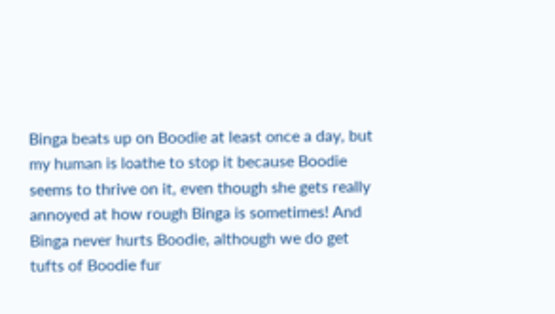Binga beats up on Boodie at least once a day, but my human is loathe to stop it because Boodie seems to thrive on it, even though she gets really annoyed at how rough Binga is sometimes! And Binga never hurts Boodie, although we do get tufts of Boodie fur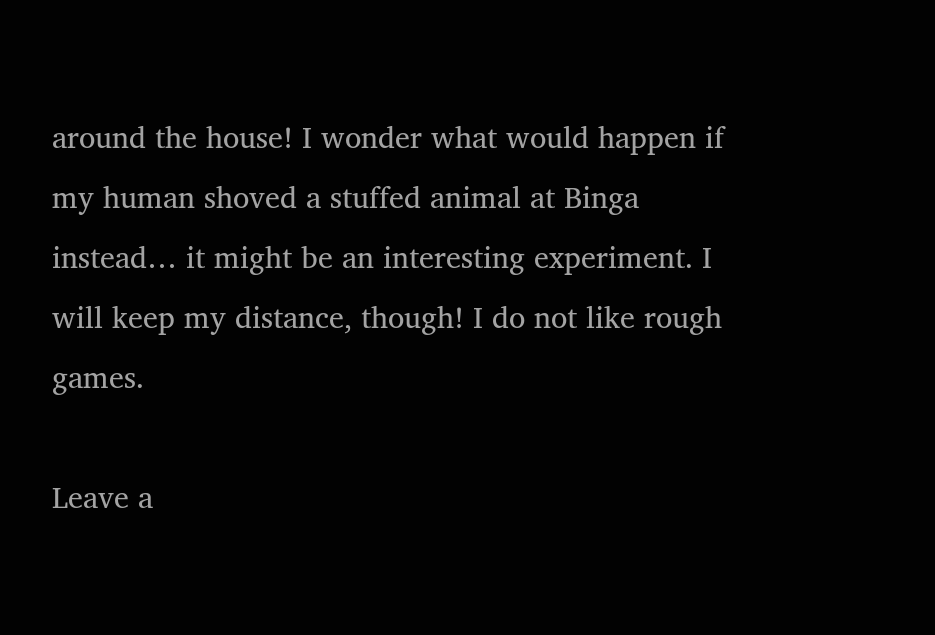around the house! I wonder what would happen if my human shoved a stuffed animal at Binga instead… it might be an interesting experiment. I will keep my distance, though! I do not like rough games.

Leave a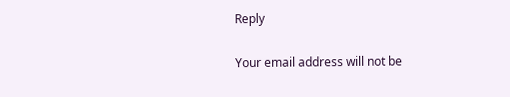Reply

Your email address will not be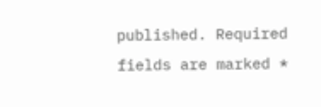published. Required fields are marked *